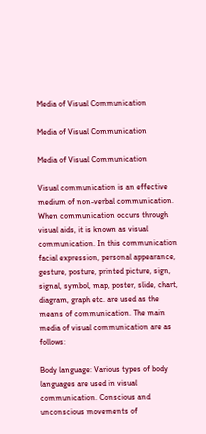Media of Visual Communication

Media of Visual Communication

Media of Visual Communication

Visual communication is an effective medium of non-verbal communication. When communication occurs through visual aids, it is known as visual communication. In this communication facial expression, personal appearance, gesture, posture, printed picture, sign, signal, symbol, map, poster, slide, chart, diagram, graph etc. are used as the means of communication. The main media of visual communication are as follows:

Body language: Various types of body languages are used in visual communication. Conscious and unconscious movements of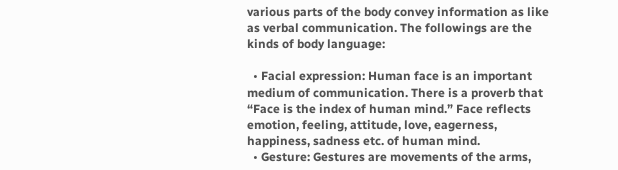various parts of the body convey information as like as verbal communication. The followings are the kinds of body language:

  • Facial expression: Human face is an important medium of communication. There is a proverb that “Face is the index of human mind.” Face reflects emotion, feeling, attitude, love, eagerness, happiness, sadness etc. of human mind.
  • Gesture: Gestures are movements of the arms,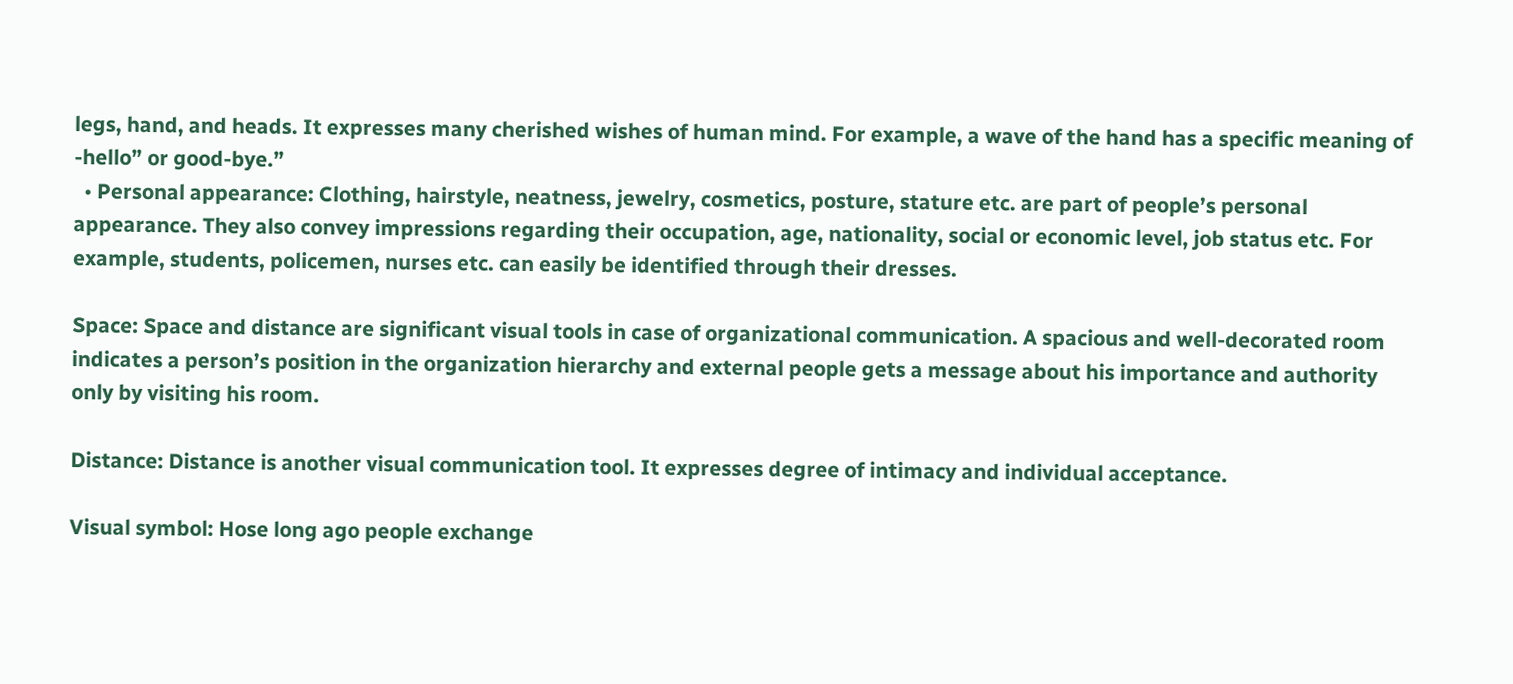legs, hand, and heads. It expresses many cherished wishes of human mind. For example, a wave of the hand has a specific meaning of -hello” or good-bye.”
  • Personal appearance: Clothing, hairstyle, neatness, jewelry, cosmetics, posture, stature etc. are part of people’s personal appearance. They also convey impressions regarding their occupation, age, nationality, social or economic level, job status etc. For example, students, policemen, nurses etc. can easily be identified through their dresses.

Space: Space and distance are significant visual tools in case of organizational communication. A spacious and well-decorated room indicates a person’s position in the organization hierarchy and external people gets a message about his importance and authority only by visiting his room.

Distance: Distance is another visual communication tool. It expresses degree of intimacy and individual acceptance.

Visual symbol: Hose long ago people exchange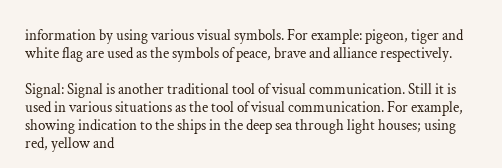information by using various visual symbols. For example: pigeon, tiger and white flag are used as the symbols of peace, brave and alliance respectively.

Signal: Signal is another traditional tool of visual communication. Still it is used in various situations as the tool of visual communication. For example, showing indication to the ships in the deep sea through light houses; using red, yellow and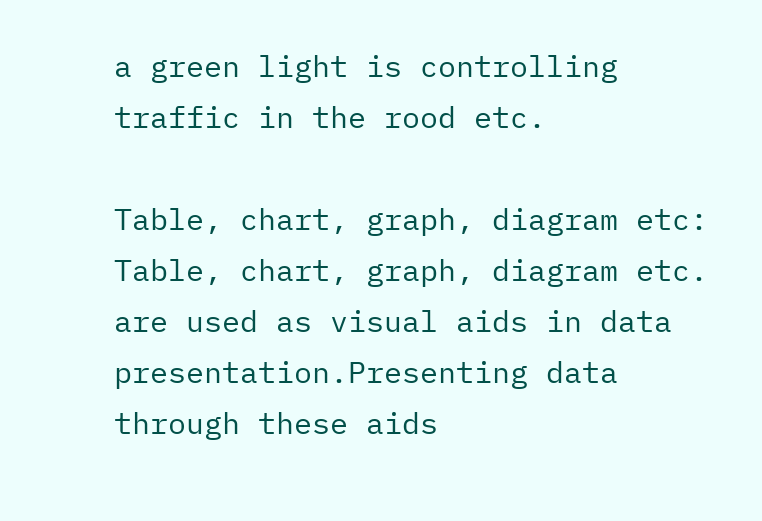a green light is controlling traffic in the rood etc.

Table, chart, graph, diagram etc: Table, chart, graph, diagram etc. are used as visual aids in data presentation.Presenting data through these aids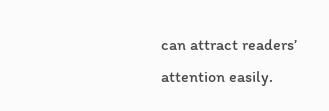can attract readers’ attention easily.